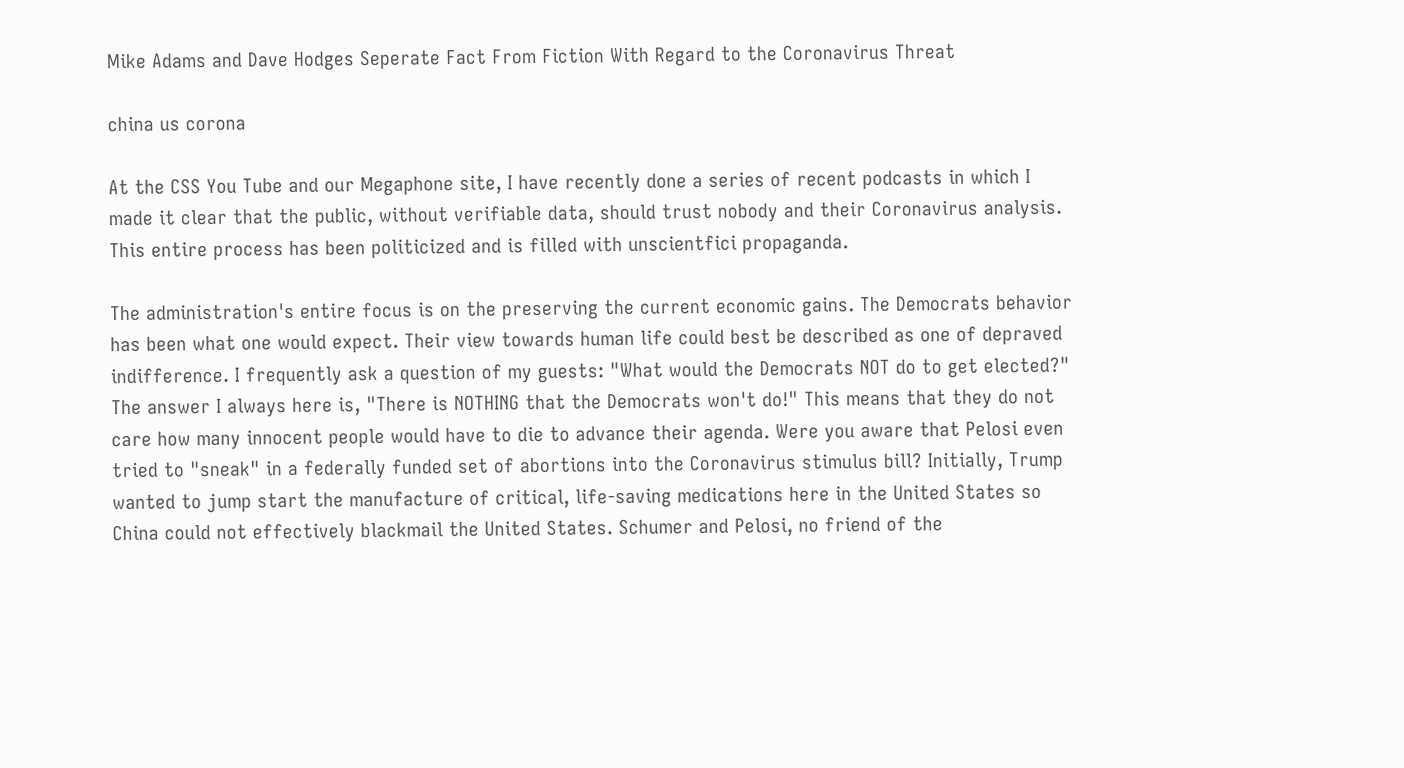Mike Adams and Dave Hodges Seperate Fact From Fiction With Regard to the Coronavirus Threat

china us corona

At the CSS You Tube and our Megaphone site, I have recently done a series of recent podcasts in which I made it clear that the public, without verifiable data, should trust nobody and their Coronavirus analysis. This entire process has been politicized and is filled with unscientfici propaganda.

The administration's entire focus is on the preserving the current economic gains. The Democrats behavior has been what one would expect. Their view towards human life could best be described as one of depraved indifference. I frequently ask a question of my guests: "What would the Democrats NOT do to get elected?" The answer I always here is, "There is NOTHING that the Democrats won't do!" This means that they do not care how many innocent people would have to die to advance their agenda. Were you aware that Pelosi even tried to "sneak" in a federally funded set of abortions into the Coronavirus stimulus bill? Initially, Trump wanted to jump start the manufacture of critical, life-saving medications here in the United States so China could not effectively blackmail the United States. Schumer and Pelosi, no friend of the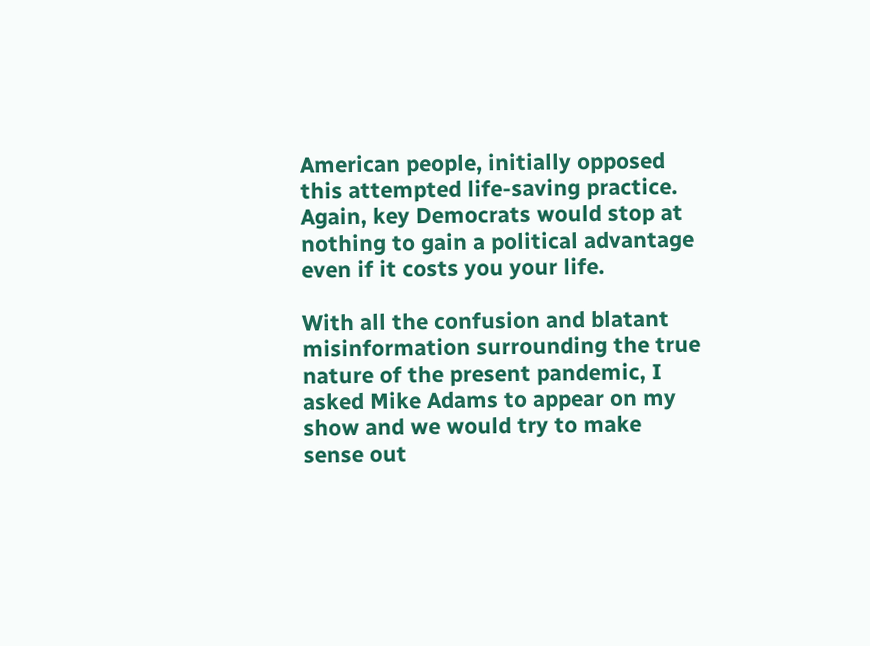American people, initially opposed this attempted life-saving practice. Again, key Democrats would stop at nothing to gain a political advantage even if it costs you your life.

With all the confusion and blatant misinformation surrounding the true nature of the present pandemic, I asked Mike Adams to appear on my show and we would try to make sense out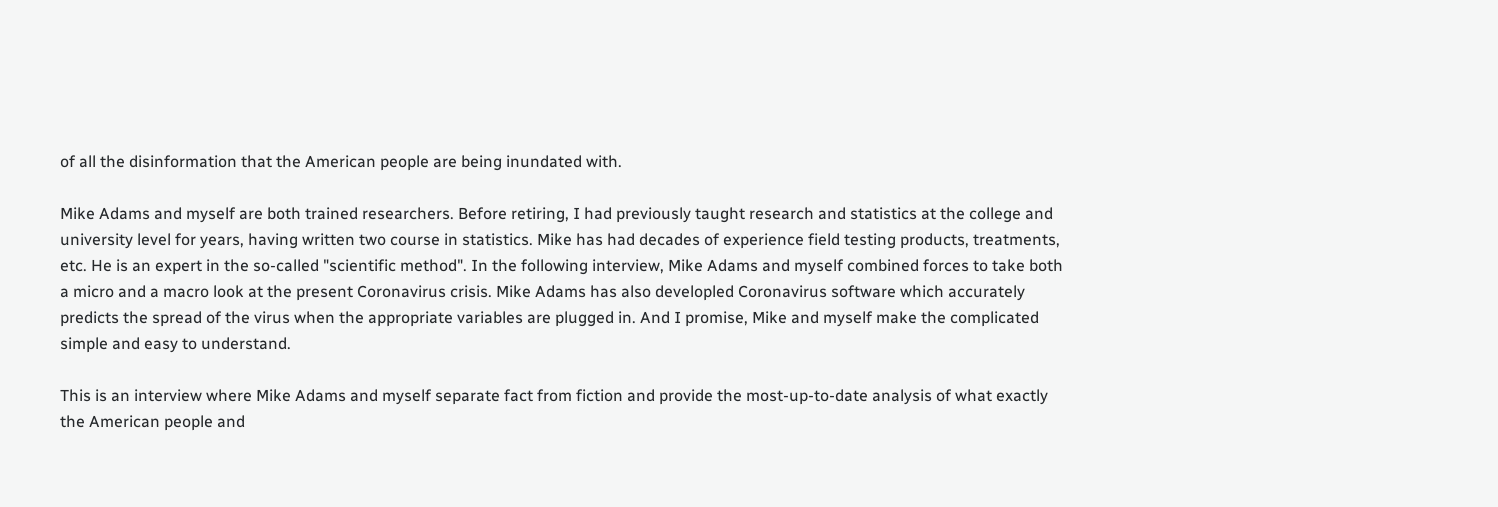of all the disinformation that the American people are being inundated with.

Mike Adams and myself are both trained researchers. Before retiring, I had previously taught research and statistics at the college and university level for years, having written two course in statistics. Mike has had decades of experience field testing products, treatments, etc. He is an expert in the so-called "scientific method". In the following interview, Mike Adams and myself combined forces to take both a micro and a macro look at the present Coronavirus crisis. Mike Adams has also developled Coronavirus software which accurately predicts the spread of the virus when the appropriate variables are plugged in. And I promise, Mike and myself make the complicated simple and easy to understand.

This is an interview where Mike Adams and myself separate fact from fiction and provide the most-up-to-date analysis of what exactly the American people and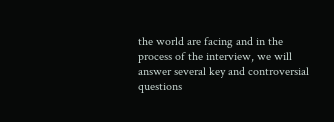the world are facing and in the process of the interview, we will answer several key and controversial questions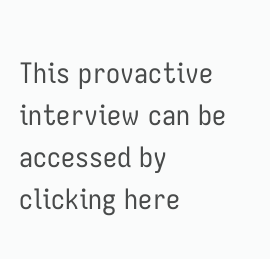This provactive interview can be accessed by clicking here